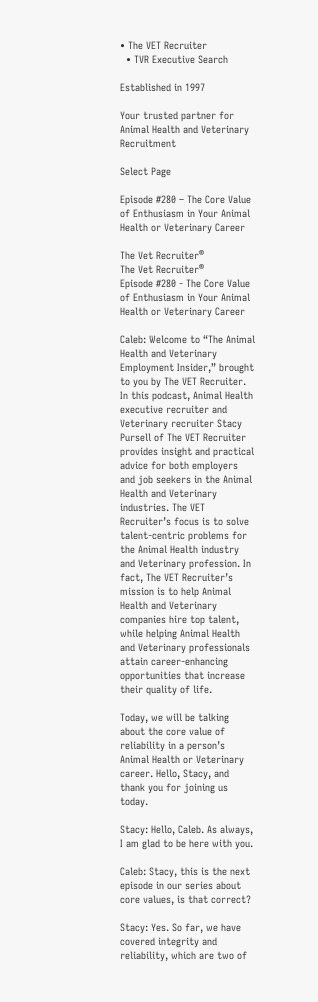• The VET Recruiter
  • TVR Executive Search

Established in 1997

Your trusted partner for Animal Health and Veterinary Recruitment

Select Page

Episode #280 – The Core Value of Enthusiasm in Your Animal Health or Veterinary Career

The Vet Recruiter®
The Vet Recruiter®
Episode #280 - The Core Value of Enthusiasm in Your Animal Health or Veterinary Career

Caleb: Welcome to “The Animal Health and Veterinary Employment Insider,” brought to you by The VET Recruiter. In this podcast, Animal Health executive recruiter and Veterinary recruiter Stacy Pursell of The VET Recruiter provides insight and practical advice for both employers and job seekers in the Animal Health and Veterinary industries. The VET Recruiter’s focus is to solve talent-centric problems for the Animal Health industry and Veterinary profession. In fact, The VET Recruiter’s mission is to help Animal Health and Veterinary companies hire top talent, while helping Animal Health and Veterinary professionals attain career-enhancing opportunities that increase their quality of life.

Today, we will be talking about the core value of reliability in a person’s Animal Health or Veterinary career. Hello, Stacy, and thank you for joining us today.

Stacy: Hello, Caleb. As always, I am glad to be here with you.

Caleb: Stacy, this is the next episode in our series about core values, is that correct?

Stacy: Yes. So far, we have covered integrity and reliability, which are two of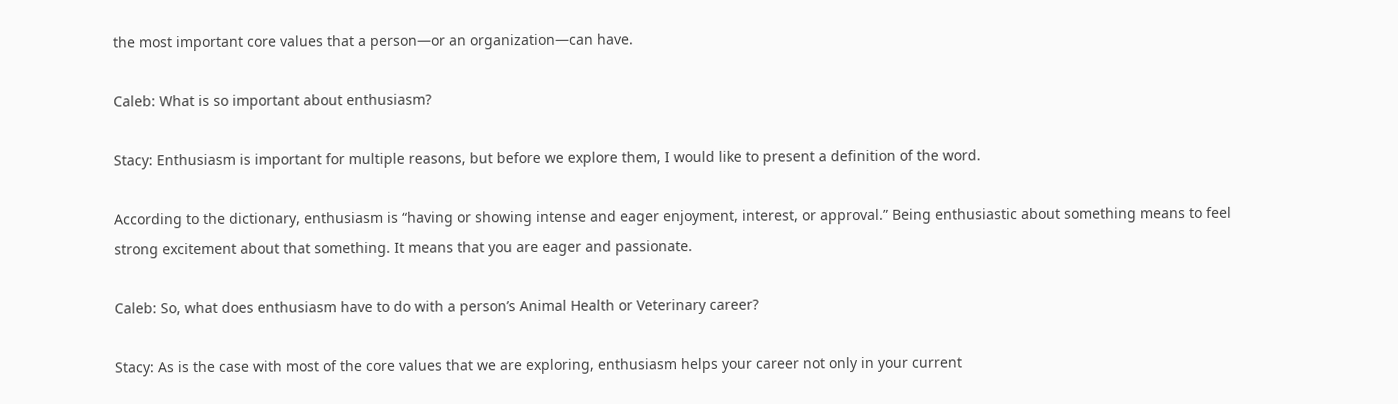the most important core values that a person—or an organization—can have.

Caleb: What is so important about enthusiasm?

Stacy: Enthusiasm is important for multiple reasons, but before we explore them, I would like to present a definition of the word.

According to the dictionary, enthusiasm is “having or showing intense and eager enjoyment, interest, or approval.” Being enthusiastic about something means to feel strong excitement about that something. It means that you are eager and passionate.

Caleb: So, what does enthusiasm have to do with a person’s Animal Health or Veterinary career?

Stacy: As is the case with most of the core values that we are exploring, enthusiasm helps your career not only in your current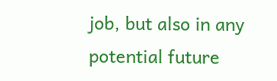job, but also in any potential future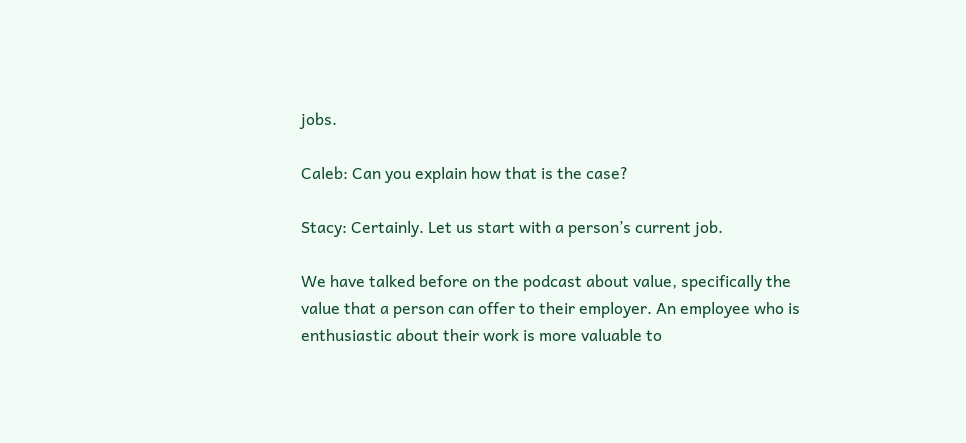jobs.

Caleb: Can you explain how that is the case?

Stacy: Certainly. Let us start with a person’s current job.

We have talked before on the podcast about value, specifically the value that a person can offer to their employer. An employee who is enthusiastic about their work is more valuable to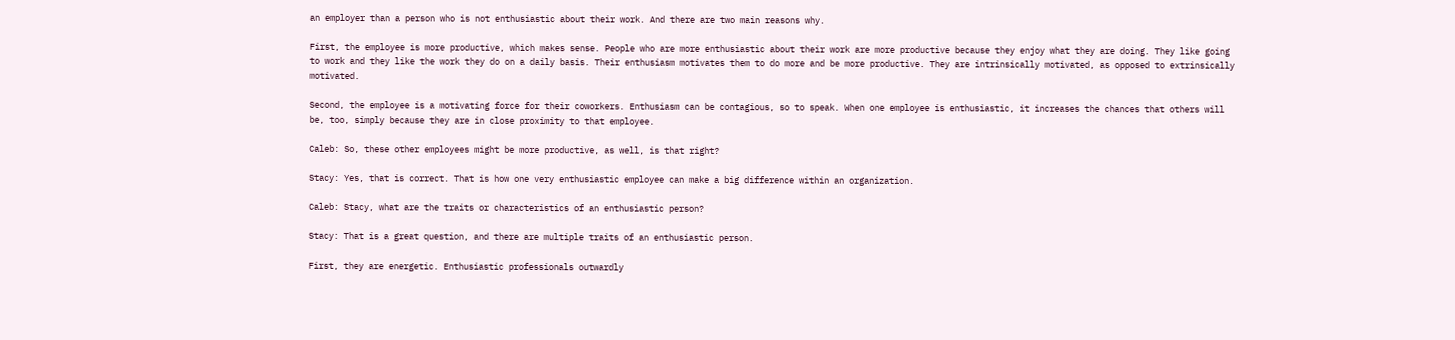an employer than a person who is not enthusiastic about their work. And there are two main reasons why.

First, the employee is more productive, which makes sense. People who are more enthusiastic about their work are more productive because they enjoy what they are doing. They like going to work and they like the work they do on a daily basis. Their enthusiasm motivates them to do more and be more productive. They are intrinsically motivated, as opposed to extrinsically motivated.

Second, the employee is a motivating force for their coworkers. Enthusiasm can be contagious, so to speak. When one employee is enthusiastic, it increases the chances that others will be, too, simply because they are in close proximity to that employee.

Caleb: So, these other employees might be more productive, as well, is that right?

Stacy: Yes, that is correct. That is how one very enthusiastic employee can make a big difference within an organization.

Caleb: Stacy, what are the traits or characteristics of an enthusiastic person?

Stacy: That is a great question, and there are multiple traits of an enthusiastic person.

First, they are energetic. Enthusiastic professionals outwardly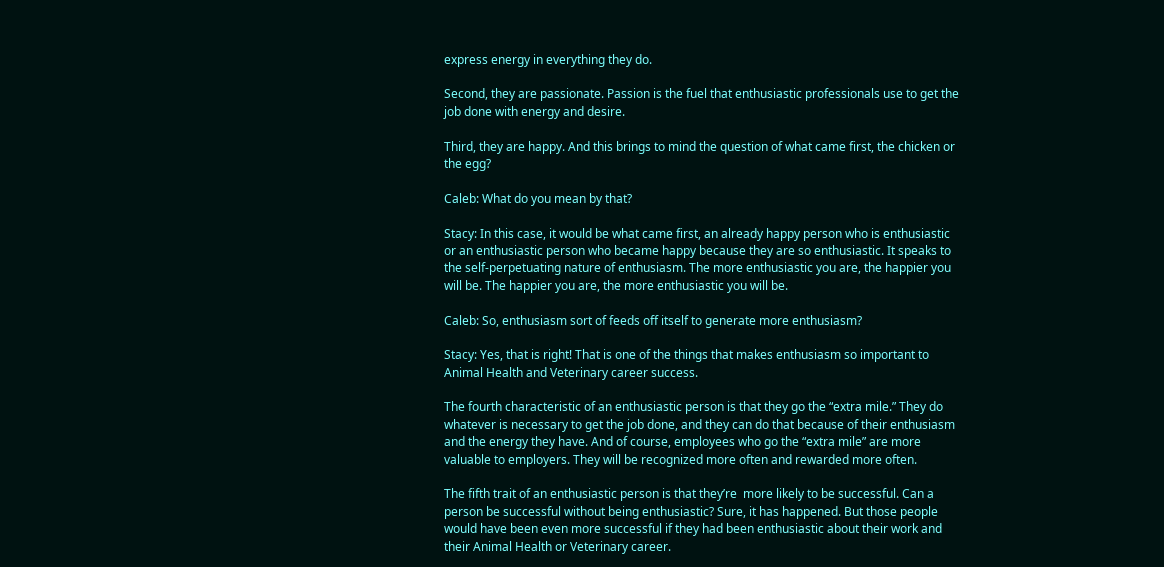express energy in everything they do.

Second, they are passionate. Passion is the fuel that enthusiastic professionals use to get the job done with energy and desire.

Third, they are happy. And this brings to mind the question of what came first, the chicken or the egg?

Caleb: What do you mean by that?

Stacy: In this case, it would be what came first, an already happy person who is enthusiastic or an enthusiastic person who became happy because they are so enthusiastic. It speaks to the self-perpetuating nature of enthusiasm. The more enthusiastic you are, the happier you will be. The happier you are, the more enthusiastic you will be.

Caleb: So, enthusiasm sort of feeds off itself to generate more enthusiasm?

Stacy: Yes, that is right! That is one of the things that makes enthusiasm so important to Animal Health and Veterinary career success.

The fourth characteristic of an enthusiastic person is that they go the “extra mile.” They do whatever is necessary to get the job done, and they can do that because of their enthusiasm and the energy they have. And of course, employees who go the “extra mile” are more valuable to employers. They will be recognized more often and rewarded more often.

The fifth trait of an enthusiastic person is that they’re  more likely to be successful. Can a person be successful without being enthusiastic? Sure, it has happened. But those people would have been even more successful if they had been enthusiastic about their work and their Animal Health or Veterinary career.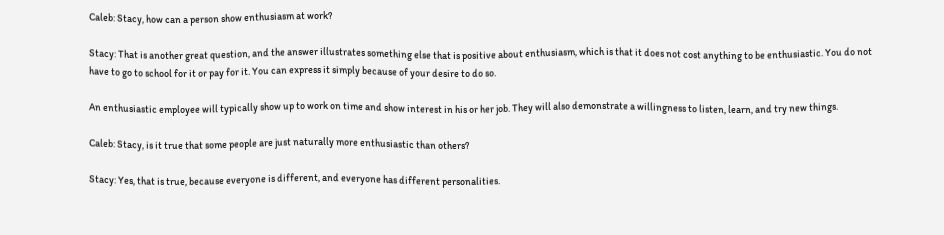Caleb: Stacy, how can a person show enthusiasm at work?

Stacy: That is another great question, and the answer illustrates something else that is positive about enthusiasm, which is that it does not cost anything to be enthusiastic. You do not have to go to school for it or pay for it. You can express it simply because of your desire to do so.

An enthusiastic employee will typically show up to work on time and show interest in his or her job. They will also demonstrate a willingness to listen, learn, and try new things.

Caleb: Stacy, is it true that some people are just naturally more enthusiastic than others?

Stacy: Yes, that is true, because everyone is different, and everyone has different personalities.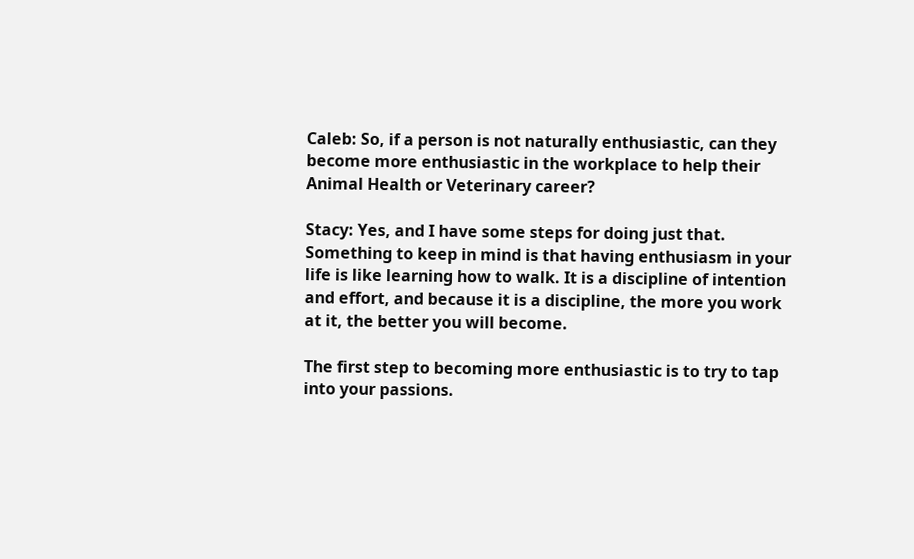Caleb: So, if a person is not naturally enthusiastic, can they become more enthusiastic in the workplace to help their Animal Health or Veterinary career?

Stacy: Yes, and I have some steps for doing just that. Something to keep in mind is that having enthusiasm in your life is like learning how to walk. It is a discipline of intention and effort, and because it is a discipline, the more you work at it, the better you will become.

The first step to becoming more enthusiastic is to try to tap into your passions.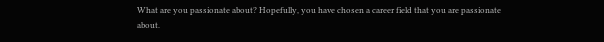What are you passionate about? Hopefully, you have chosen a career field that you are passionate about.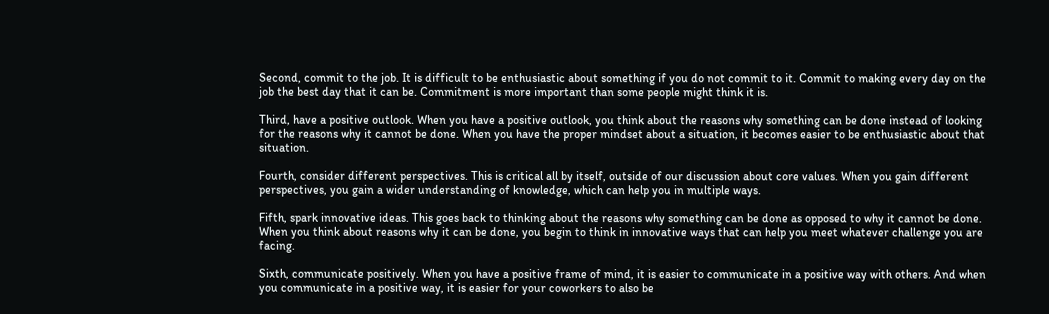Second, commit to the job. It is difficult to be enthusiastic about something if you do not commit to it. Commit to making every day on the job the best day that it can be. Commitment is more important than some people might think it is.

Third, have a positive outlook. When you have a positive outlook, you think about the reasons why something can be done instead of looking for the reasons why it cannot be done. When you have the proper mindset about a situation, it becomes easier to be enthusiastic about that situation.

Fourth, consider different perspectives. This is critical all by itself, outside of our discussion about core values. When you gain different perspectives, you gain a wider understanding of knowledge, which can help you in multiple ways.

Fifth, spark innovative ideas. This goes back to thinking about the reasons why something can be done as opposed to why it cannot be done. When you think about reasons why it can be done, you begin to think in innovative ways that can help you meet whatever challenge you are facing.

Sixth, communicate positively. When you have a positive frame of mind, it is easier to communicate in a positive way with others. And when you communicate in a positive way, it is easier for your coworkers to also be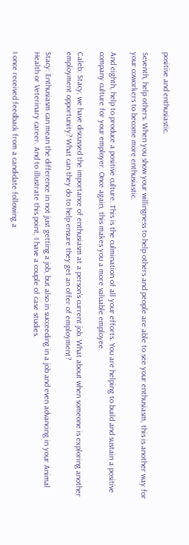positive and enthusiastic.

Seventh, help others. When you show your willingness to help others and people are able to see your enthusiasm, this is another way for your coworkers to become more enthusiastic.

And eighth, help to produce a positive culture. This is the culmination of all your efforts. You are helping to build and sustain a positive company culture for your employer. Once again, this makes you a more valuable employee.

Caleb: Stacy, we have discussed the importance of enthusiasm at a person’s current job. What about when someone is exploring another employment opportunity? What can they do to help ensure they get an offer of employment?

Stacy: Enthusiasm can mean the difference in not just getting a job, but also in succeeding in a job and even advancing in your Animal Health or Veterinary career. And to illustrate this point, I have a couple of case studies.

I once received feedback from a candidate following a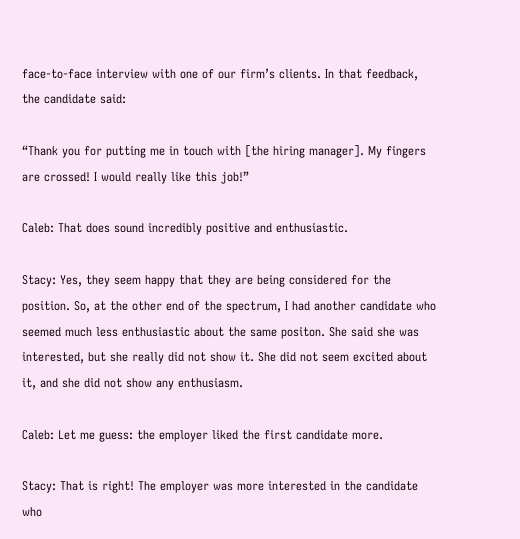face-to-face interview with one of our firm’s clients. In that feedback, the candidate said:

“Thank you for putting me in touch with [the hiring manager]. My fingers are crossed! I would really like this job!”

Caleb: That does sound incredibly positive and enthusiastic.

Stacy: Yes, they seem happy that they are being considered for the position. So, at the other end of the spectrum, I had another candidate who seemed much less enthusiastic about the same positon. She said she was interested, but she really did not show it. She did not seem excited about it, and she did not show any enthusiasm.

Caleb: Let me guess: the employer liked the first candidate more.

Stacy: That is right! The employer was more interested in the candidate who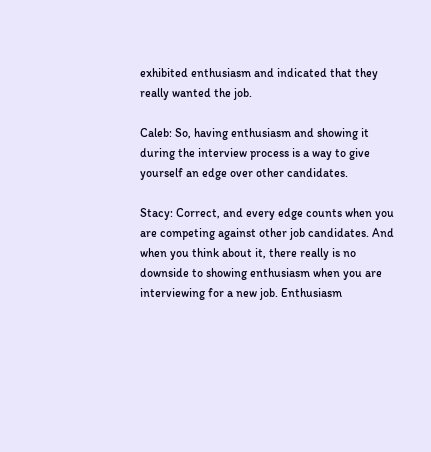exhibited enthusiasm and indicated that they really wanted the job.

Caleb: So, having enthusiasm and showing it during the interview process is a way to give yourself an edge over other candidates.

Stacy: Correct, and every edge counts when you are competing against other job candidates. And when you think about it, there really is no downside to showing enthusiasm when you are interviewing for a new job. Enthusiasm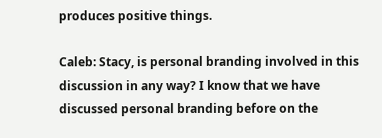produces positive things.

Caleb: Stacy, is personal branding involved in this discussion in any way? I know that we have discussed personal branding before on the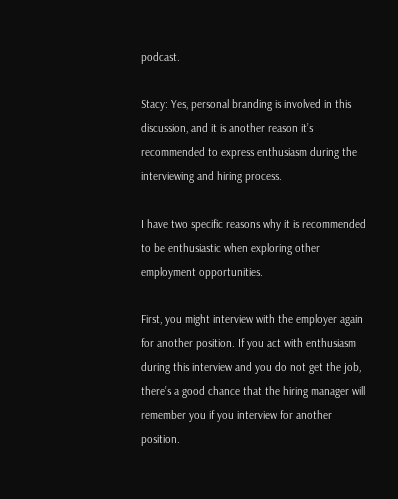podcast.

Stacy: Yes, personal branding is involved in this discussion, and it is another reason it’s recommended to express enthusiasm during the interviewing and hiring process.

I have two specific reasons why it is recommended to be enthusiastic when exploring other employment opportunities.

First, you might interview with the employer again for another position. If you act with enthusiasm during this interview and you do not get the job, there’s a good chance that the hiring manager will remember you if you interview for another position.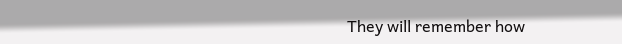They will remember how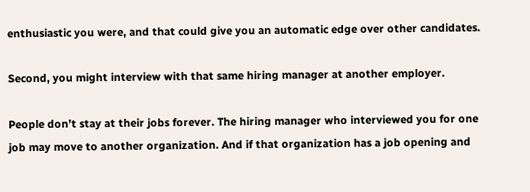enthusiastic you were, and that could give you an automatic edge over other candidates.

Second, you might interview with that same hiring manager at another employer.

People don’t stay at their jobs forever. The hiring manager who interviewed you for one job may move to another organization. And if that organization has a job opening and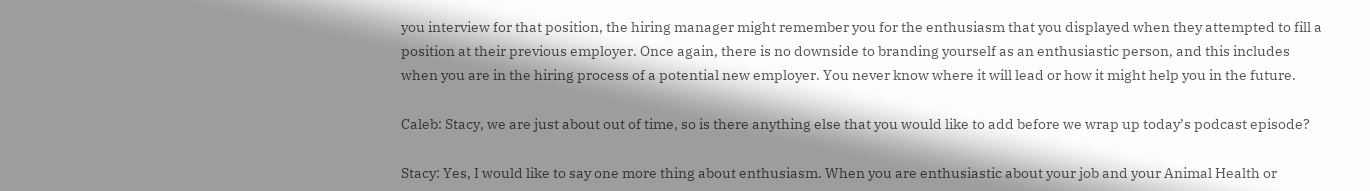you interview for that position, the hiring manager might remember you for the enthusiasm that you displayed when they attempted to fill a position at their previous employer. Once again, there is no downside to branding yourself as an enthusiastic person, and this includes when you are in the hiring process of a potential new employer. You never know where it will lead or how it might help you in the future.

Caleb: Stacy, we are just about out of time, so is there anything else that you would like to add before we wrap up today’s podcast episode?

Stacy: Yes, I would like to say one more thing about enthusiasm. When you are enthusiastic about your job and your Animal Health or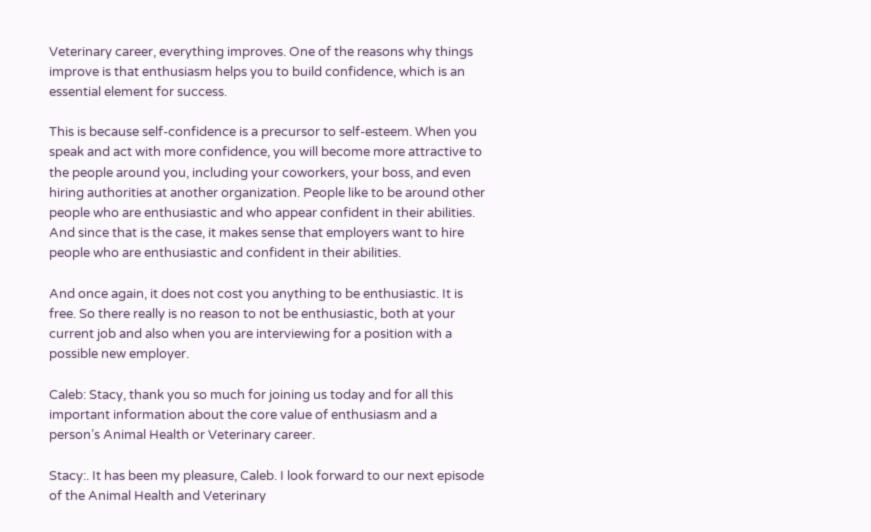Veterinary career, everything improves. One of the reasons why things improve is that enthusiasm helps you to build confidence, which is an essential element for success.

This is because self-confidence is a precursor to self-esteem. When you speak and act with more confidence, you will become more attractive to the people around you, including your coworkers, your boss, and even hiring authorities at another organization. People like to be around other people who are enthusiastic and who appear confident in their abilities. And since that is the case, it makes sense that employers want to hire people who are enthusiastic and confident in their abilities.

And once again, it does not cost you anything to be enthusiastic. It is free. So there really is no reason to not be enthusiastic, both at your current job and also when you are interviewing for a position with a possible new employer.

Caleb: Stacy, thank you so much for joining us today and for all this important information about the core value of enthusiasm and a person’s Animal Health or Veterinary career.

Stacy:. It has been my pleasure, Caleb. I look forward to our next episode of the Animal Health and Veterinary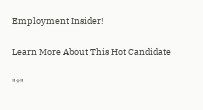Employment Insider!

Learn More About This Hot Candidate

"*"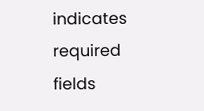indicates required fields